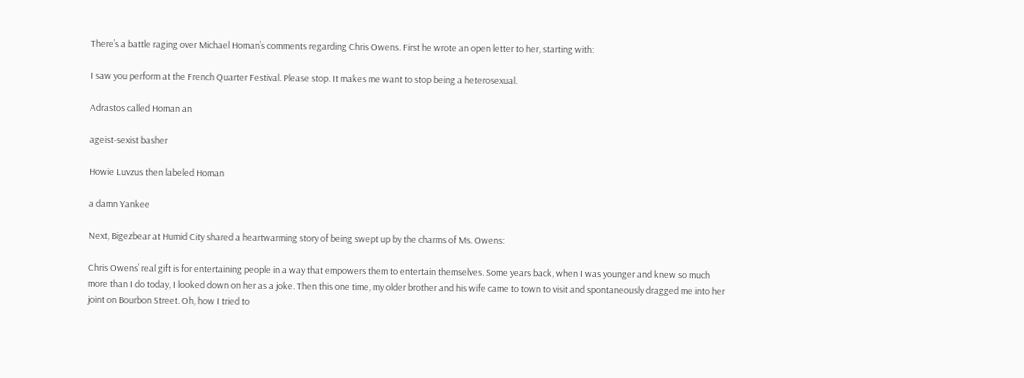There’s a battle raging over Michael Homan’s comments regarding Chris Owens. First he wrote an open letter to her, starting with:

I saw you perform at the French Quarter Festival. Please stop. It makes me want to stop being a heterosexual.

Adrastos called Homan an

ageist-sexist basher

Howie Luvzus then labeled Homan

a damn Yankee

Next, Bigezbear at Humid City shared a heartwarming story of being swept up by the charms of Ms. Owens:

Chris Owens’ real gift is for entertaining people in a way that empowers them to entertain themselves. Some years back, when I was younger and knew so much more than I do today, I looked down on her as a joke. Then this one time, my older brother and his wife came to town to visit and spontaneously dragged me into her joint on Bourbon Street. Oh, how I tried to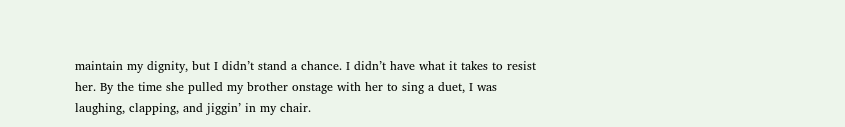maintain my dignity, but I didn’t stand a chance. I didn’t have what it takes to resist her. By the time she pulled my brother onstage with her to sing a duet, I was laughing, clapping, and jiggin’ in my chair.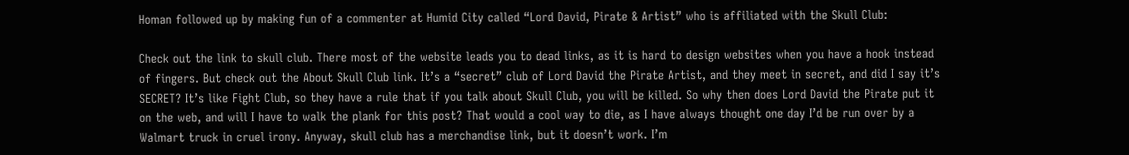Homan followed up by making fun of a commenter at Humid City called “Lord David, Pirate & Artist” who is affiliated with the Skull Club:

Check out the link to skull club. There most of the website leads you to dead links, as it is hard to design websites when you have a hook instead of fingers. But check out the About Skull Club link. It’s a “secret” club of Lord David the Pirate Artist, and they meet in secret, and did I say it’s SECRET? It’s like Fight Club, so they have a rule that if you talk about Skull Club, you will be killed. So why then does Lord David the Pirate put it on the web, and will I have to walk the plank for this post? That would a cool way to die, as I have always thought one day I’d be run over by a Walmart truck in cruel irony. Anyway, skull club has a merchandise link, but it doesn’t work. I’m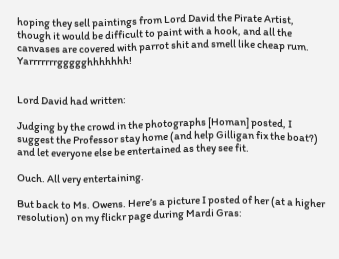hoping they sell paintings from Lord David the Pirate Artist, though it would be difficult to paint with a hook, and all the canvases are covered with parrot shit and smell like cheap rum. Yarrrrrrrggggghhhhhhh!


Lord David had written:

Judging by the crowd in the photographs [Homan] posted, I suggest the Professor stay home (and help Gilligan fix the boat?) and let everyone else be entertained as they see fit.

Ouch. All very entertaining.

But back to Ms. Owens. Here’s a picture I posted of her (at a higher resolution) on my flickr page during Mardi Gras: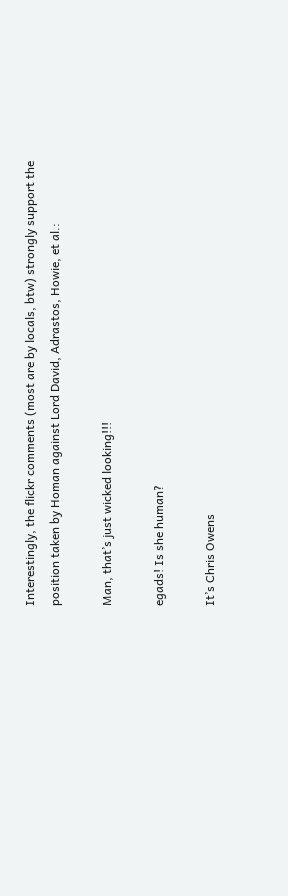Interestingly, the flickr comments (most are by locals, btw) strongly support the position taken by Homan against Lord David, Adrastos, Howie, et al.:

Man, that’s just wicked looking!!!

egads! Is she human?

It’s Chris Owens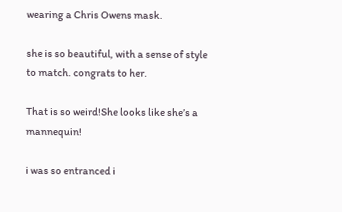wearing a Chris Owens mask.

she is so beautiful, with a sense of style to match. congrats to her.

That is so weird!She looks like she’s a mannequin!

i was so entranced i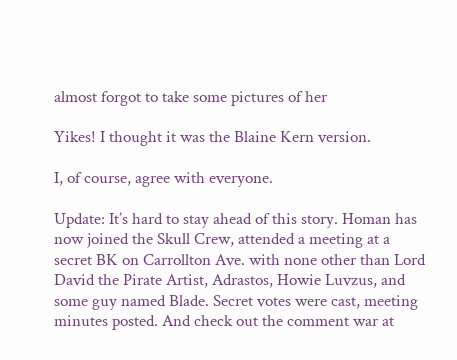almost forgot to take some pictures of her

Yikes! I thought it was the Blaine Kern version.

I, of course, agree with everyone.

Update: It’s hard to stay ahead of this story. Homan has now joined the Skull Crew, attended a meeting at a secret BK on Carrollton Ave. with none other than Lord David the Pirate Artist, Adrastos, Howie Luvzus, and some guy named Blade. Secret votes were cast, meeting minutes posted. And check out the comment war at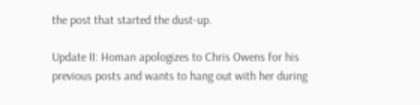the post that started the dust-up.

Update II: Homan apologizes to Chris Owens for his previous posts and wants to hang out with her during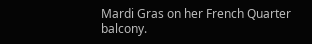Mardi Gras on her French Quarter balcony.